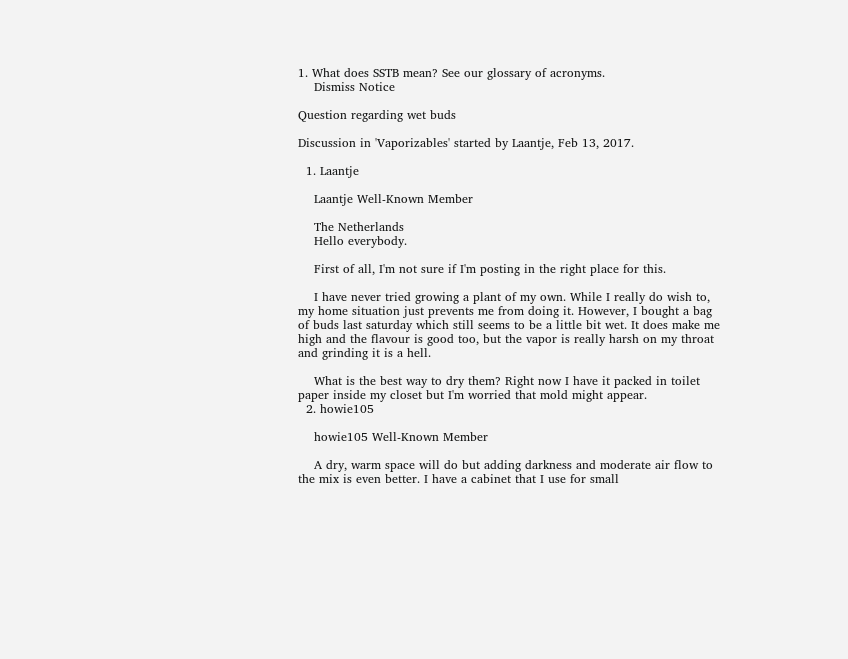1. What does SSTB mean? See our glossary of acronyms.
    Dismiss Notice

Question regarding wet buds

Discussion in 'Vaporizables' started by Laantje, Feb 13, 2017.

  1. Laantje

    Laantje Well-Known Member

    The Netherlands
    Hello everybody.

    First of all, I'm not sure if I'm posting in the right place for this.

    I have never tried growing a plant of my own. While I really do wish to, my home situation just prevents me from doing it. However, I bought a bag of buds last saturday which still seems to be a little bit wet. It does make me high and the flavour is good too, but the vapor is really harsh on my throat and grinding it is a hell.

    What is the best way to dry them? Right now I have it packed in toilet paper inside my closet but I'm worried that mold might appear.
  2. howie105

    howie105 Well-Known Member

    A dry, warm space will do but adding darkness and moderate air flow to the mix is even better. I have a cabinet that I use for small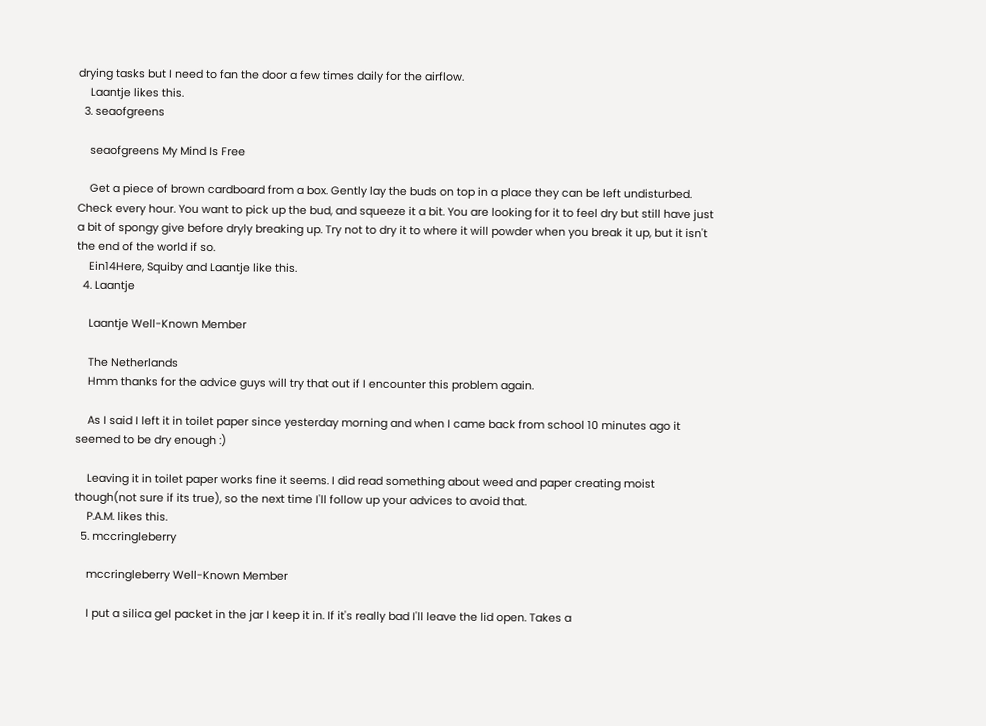drying tasks but I need to fan the door a few times daily for the airflow.
    Laantje likes this.
  3. seaofgreens

    seaofgreens My Mind Is Free

    Get a piece of brown cardboard from a box. Gently lay the buds on top in a place they can be left undisturbed. Check every hour. You want to pick up the bud, and squeeze it a bit. You are looking for it to feel dry but still have just a bit of spongy give before dryly breaking up. Try not to dry it to where it will powder when you break it up, but it isn't the end of the world if so.
    Ein14Here, Squiby and Laantje like this.
  4. Laantje

    Laantje Well-Known Member

    The Netherlands
    Hmm thanks for the advice guys will try that out if I encounter this problem again.

    As I said I left it in toilet paper since yesterday morning and when I came back from school 10 minutes ago it seemed to be dry enough :)

    Leaving it in toilet paper works fine it seems. I did read something about weed and paper creating moist though(not sure if its true), so the next time I'll follow up your advices to avoid that.
    P.A.M. likes this.
  5. mccringleberry

    mccringleberry Well-Known Member

    I put a silica gel packet in the jar I keep it in. If it's really bad I'll leave the lid open. Takes a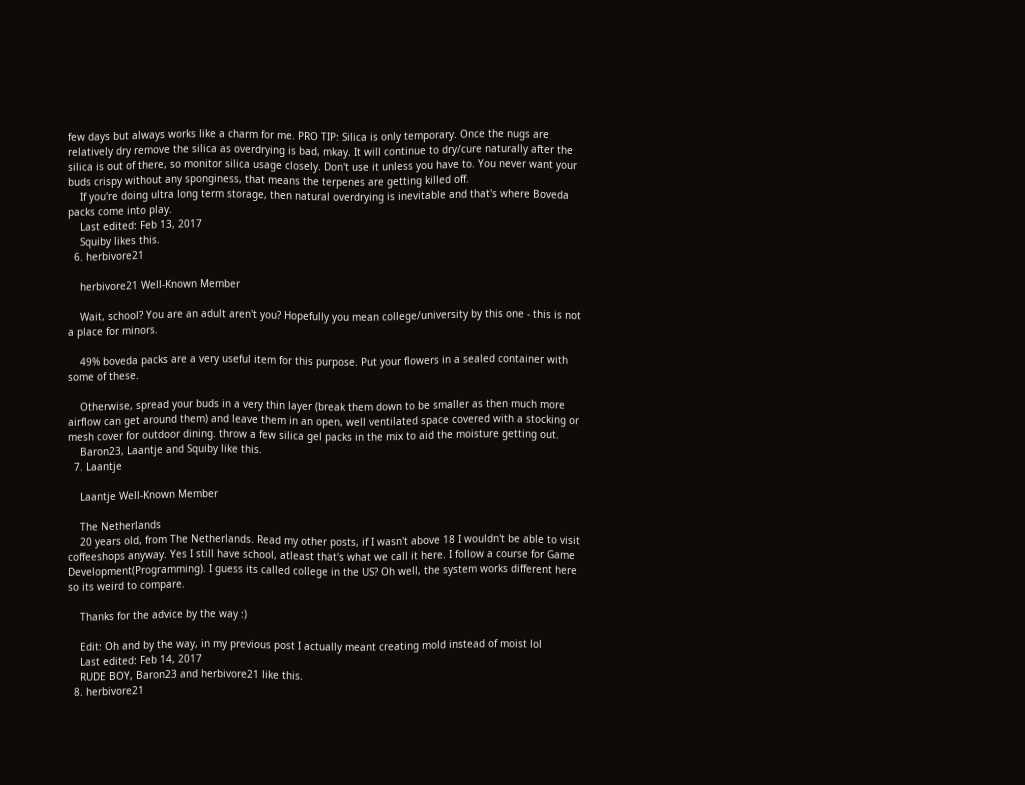few days but always works like a charm for me. PRO TIP: Silica is only temporary. Once the nugs are relatively dry remove the silica as overdrying is bad, mkay. It will continue to dry/cure naturally after the silica is out of there, so monitor silica usage closely. Don't use it unless you have to. You never want your buds crispy without any sponginess, that means the terpenes are getting killed off.
    If you're doing ultra long term storage, then natural overdrying is inevitable and that's where Boveda packs come into play.
    Last edited: Feb 13, 2017
    Squiby likes this.
  6. herbivore21

    herbivore21 Well-Known Member

    Wait, school? You are an adult aren't you? Hopefully you mean college/university by this one - this is not a place for minors.

    49% boveda packs are a very useful item for this purpose. Put your flowers in a sealed container with some of these.

    Otherwise, spread your buds in a very thin layer (break them down to be smaller as then much more airflow can get around them) and leave them in an open, well ventilated space covered with a stocking or mesh cover for outdoor dining. throw a few silica gel packs in the mix to aid the moisture getting out.
    Baron23, Laantje and Squiby like this.
  7. Laantje

    Laantje Well-Known Member

    The Netherlands
    20 years old, from The Netherlands. Read my other posts, if I wasn't above 18 I wouldn't be able to visit coffeeshops anyway. Yes I still have school, atleast that's what we call it here. I follow a course for Game Development(Programming). I guess its called college in the US? Oh well, the system works different here so its weird to compare.

    Thanks for the advice by the way :)

    Edit: Oh and by the way, in my previous post I actually meant creating mold instead of moist lol
    Last edited: Feb 14, 2017
    RUDE BOY, Baron23 and herbivore21 like this.
  8. herbivore21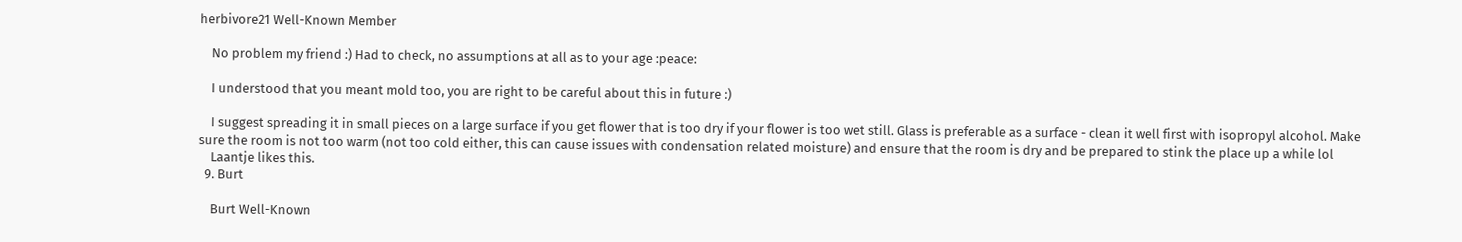herbivore21 Well-Known Member

    No problem my friend :) Had to check, no assumptions at all as to your age :peace:

    I understood that you meant mold too, you are right to be careful about this in future :)

    I suggest spreading it in small pieces on a large surface if you get flower that is too dry if your flower is too wet still. Glass is preferable as a surface - clean it well first with isopropyl alcohol. Make sure the room is not too warm (not too cold either, this can cause issues with condensation related moisture) and ensure that the room is dry and be prepared to stink the place up a while lol
    Laantje likes this.
  9. Burt

    Burt Well-Known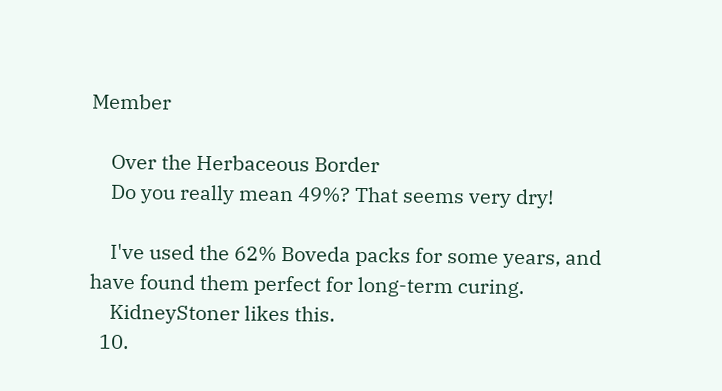Member

    Over the Herbaceous Border
    Do you really mean 49%? That seems very dry!

    I've used the 62% Boveda packs for some years, and have found them perfect for long-term curing.
    KidneyStoner likes this.
  10.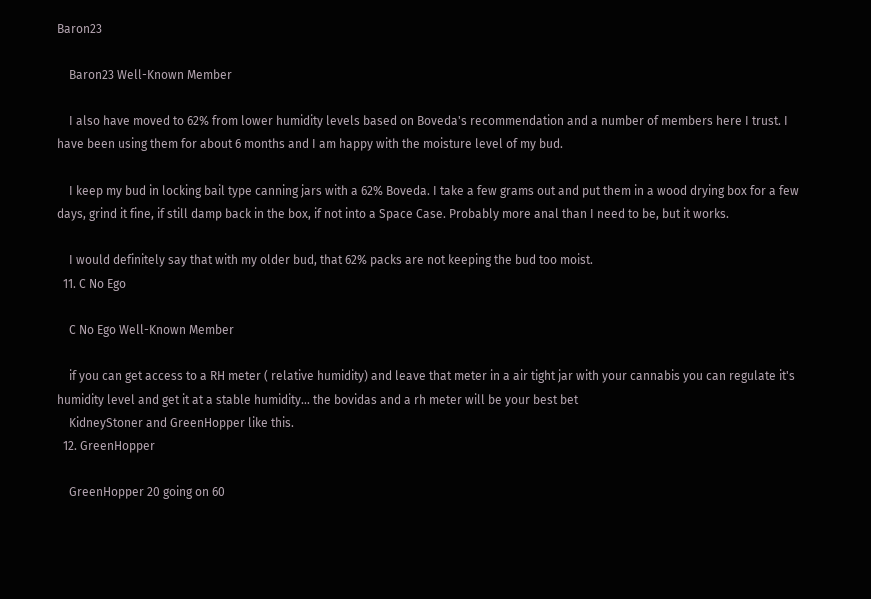Baron23

    Baron23 Well-Known Member

    I also have moved to 62% from lower humidity levels based on Boveda's recommendation and a number of members here I trust. I have been using them for about 6 months and I am happy with the moisture level of my bud.

    I keep my bud in locking bail type canning jars with a 62% Boveda. I take a few grams out and put them in a wood drying box for a few days, grind it fine, if still damp back in the box, if not into a Space Case. Probably more anal than I need to be, but it works.

    I would definitely say that with my older bud, that 62% packs are not keeping the bud too moist.
  11. C No Ego

    C No Ego Well-Known Member

    if you can get access to a RH meter ( relative humidity) and leave that meter in a air tight jar with your cannabis you can regulate it's humidity level and get it at a stable humidity... the bovidas and a rh meter will be your best bet
    KidneyStoner and GreenHopper like this.
  12. GreenHopper

    GreenHopper 20 going on 60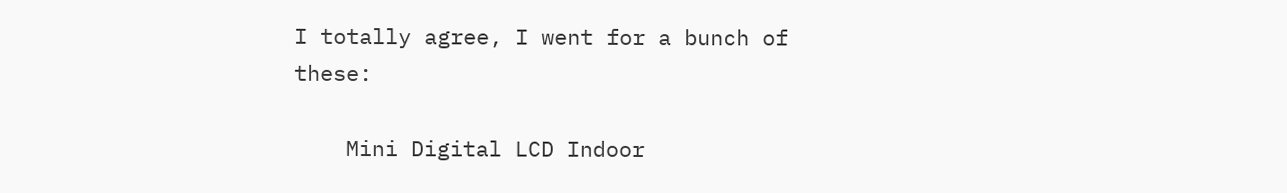I totally agree, I went for a bunch of these:

    Mini Digital LCD Indoor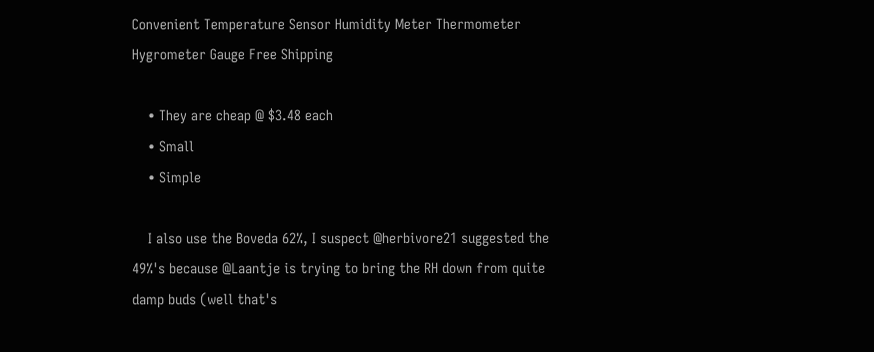Convenient Temperature Sensor Humidity Meter Thermometer Hygrometer Gauge Free Shipping

    • They are cheap @ $3.48 each
    • Small
    • Simple

    I also use the Boveda 62%, I suspect @herbivore21 suggested the 49%'s because @Laantje is trying to bring the RH down from quite damp buds (well that's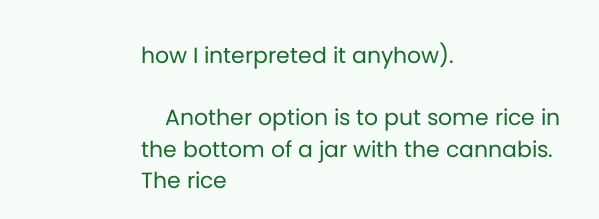how I interpreted it anyhow).

    Another option is to put some rice in the bottom of a jar with the cannabis. The rice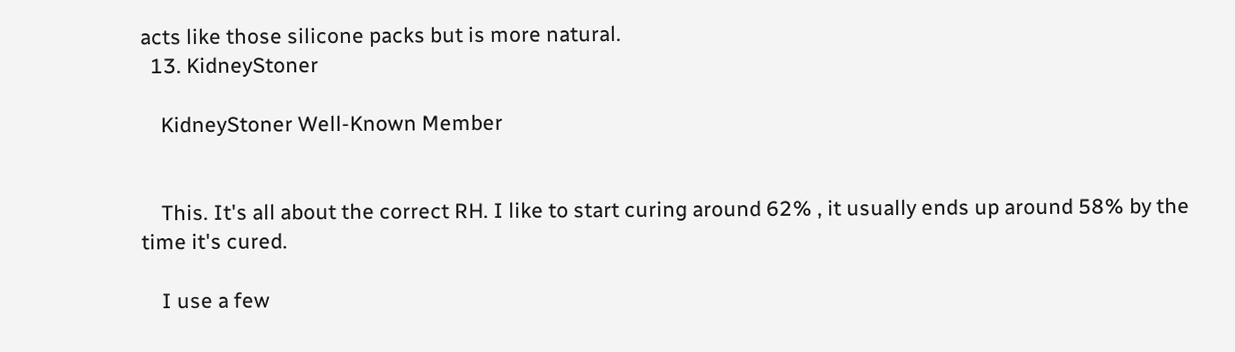acts like those silicone packs but is more natural.
  13. KidneyStoner

    KidneyStoner Well-Known Member


    This. It's all about the correct RH. I like to start curing around 62% , it usually ends up around 58% by the time it's cured.

    I use a few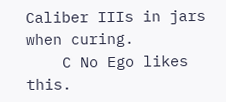Caliber IIIs in jars when curing.
    C No Ego likes this.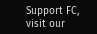Support FC, visit our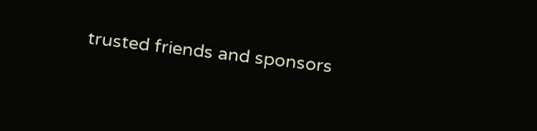trusted friends and sponsors